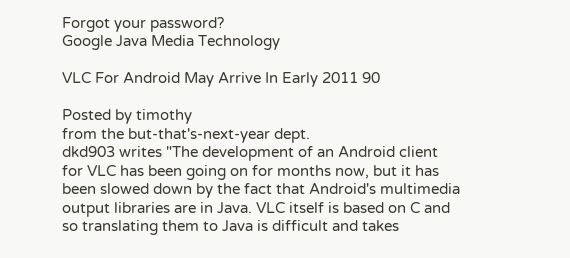Forgot your password?
Google Java Media Technology

VLC For Android May Arrive In Early 2011 90

Posted by timothy
from the but-that's-next-year dept.
dkd903 writes "The development of an Android client for VLC has been going on for months now, but it has been slowed down by the fact that Android's multimedia output libraries are in Java. VLC itself is based on C and so translating them to Java is difficult and takes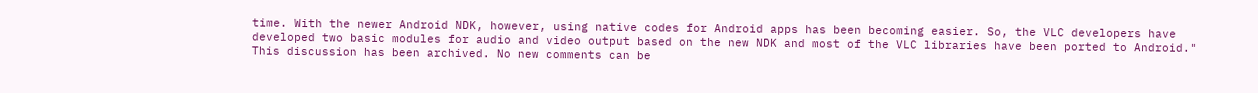time. With the newer Android NDK, however, using native codes for Android apps has been becoming easier. So, the VLC developers have developed two basic modules for audio and video output based on the new NDK and most of the VLC libraries have been ported to Android."
This discussion has been archived. No new comments can be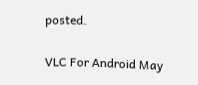posted.

VLC For Android May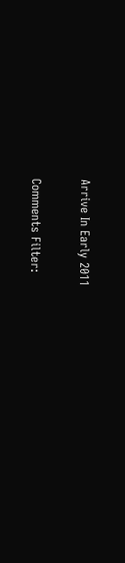Arrive In Early 2011

Comments Filter: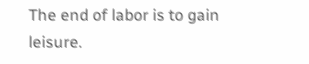The end of labor is to gain leisure.